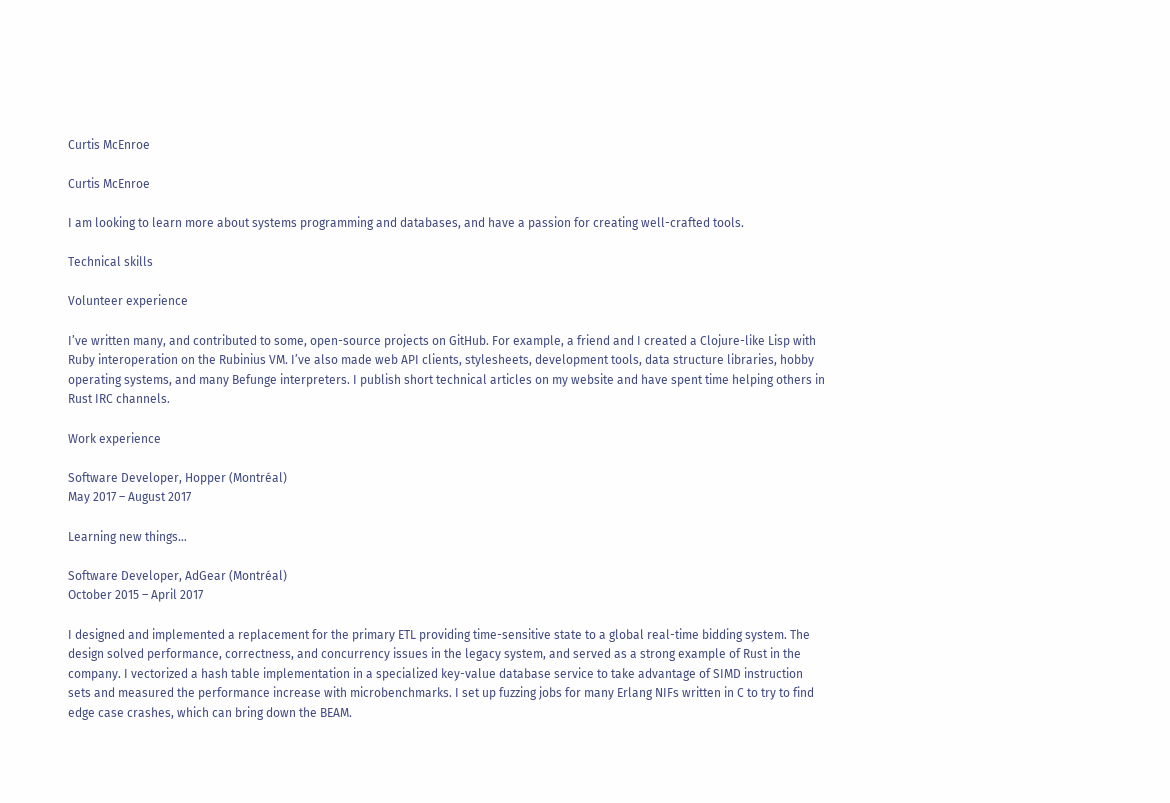Curtis McEnroe

Curtis McEnroe

I am looking to learn more about systems programming and databases, and have a passion for creating well-crafted tools.

Technical skills

Volunteer experience

I’ve written many, and contributed to some, open-source projects on GitHub. For example, a friend and I created a Clojure-like Lisp with Ruby interoperation on the Rubinius VM. I’ve also made web API clients, stylesheets, development tools, data structure libraries, hobby operating systems, and many Befunge interpreters. I publish short technical articles on my website and have spent time helping others in Rust IRC channels.

Work experience

Software Developer, Hopper (Montréal)
May 2017 – August 2017

Learning new things…

Software Developer, AdGear (Montréal)
October 2015 – April 2017

I designed and implemented a replacement for the primary ETL providing time-sensitive state to a global real-time bidding system. The design solved performance, correctness, and concurrency issues in the legacy system, and served as a strong example of Rust in the company. I vectorized a hash table implementation in a specialized key-value database service to take advantage of SIMD instruction sets and measured the performance increase with microbenchmarks. I set up fuzzing jobs for many Erlang NIFs written in C to try to find edge case crashes, which can bring down the BEAM.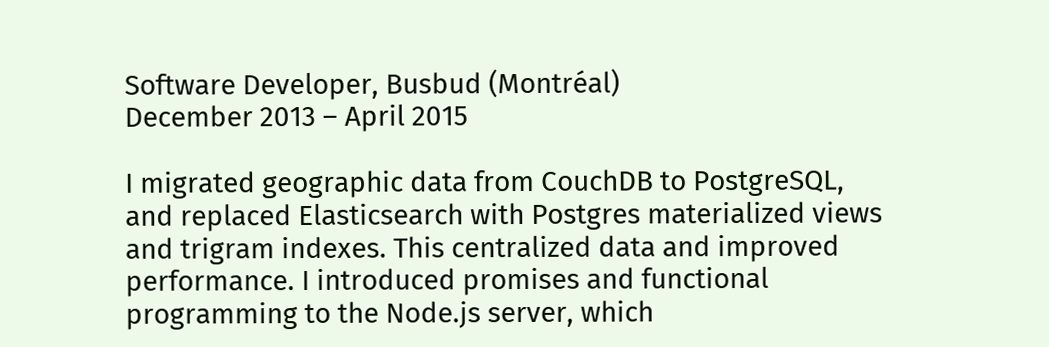Software Developer, Busbud (Montréal)
December 2013 – April 2015

I migrated geographic data from CouchDB to PostgreSQL, and replaced Elasticsearch with Postgres materialized views and trigram indexes. This centralized data and improved performance. I introduced promises and functional programming to the Node.js server, which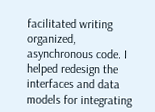facilitated writing organized, asynchronous code. I helped redesign the interfaces and data models for integrating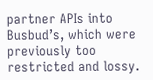partner APIs into Busbud’s, which were previously too restricted and lossy.